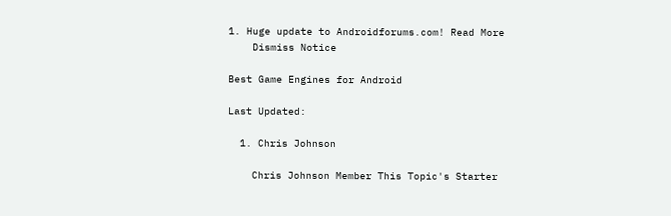1. Huge update to Androidforums.com! Read More
    Dismiss Notice

Best Game Engines for Android

Last Updated:

  1. Chris Johnson

    Chris Johnson Member This Topic's Starter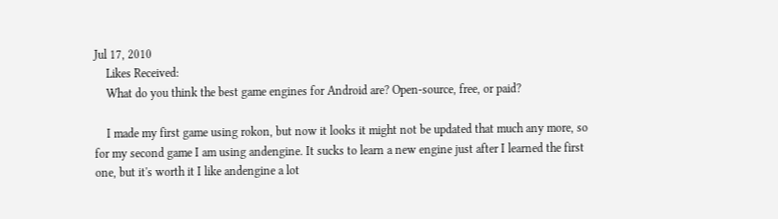Jul 17, 2010
    Likes Received:
    What do you think the best game engines for Android are? Open-source, free, or paid?

    I made my first game using rokon, but now it looks it might not be updated that much any more, so for my second game I am using andengine. It sucks to learn a new engine just after I learned the first one, but it's worth it I like andengine a lot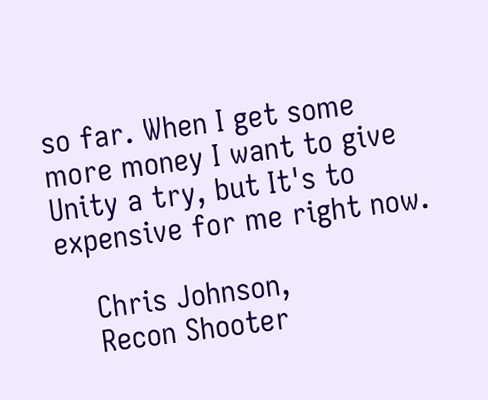so far. When I get some more money I want to give Unity a try, but It's to expensive for me right now.

    Chris Johnson,
    Recon Shooter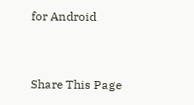for Android


Share This Page